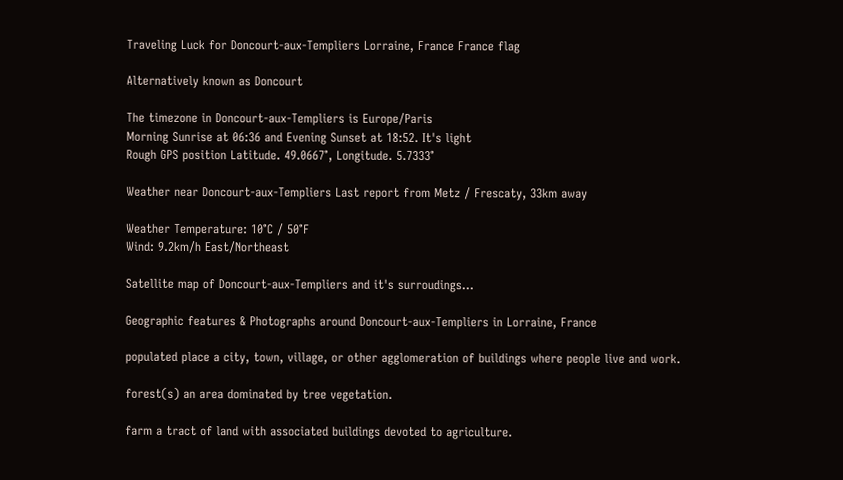Traveling Luck for Doncourt-aux-Templiers Lorraine, France France flag

Alternatively known as Doncourt

The timezone in Doncourt-aux-Templiers is Europe/Paris
Morning Sunrise at 06:36 and Evening Sunset at 18:52. It's light
Rough GPS position Latitude. 49.0667°, Longitude. 5.7333°

Weather near Doncourt-aux-Templiers Last report from Metz / Frescaty, 33km away

Weather Temperature: 10°C / 50°F
Wind: 9.2km/h East/Northeast

Satellite map of Doncourt-aux-Templiers and it's surroudings...

Geographic features & Photographs around Doncourt-aux-Templiers in Lorraine, France

populated place a city, town, village, or other agglomeration of buildings where people live and work.

forest(s) an area dominated by tree vegetation.

farm a tract of land with associated buildings devoted to agriculture.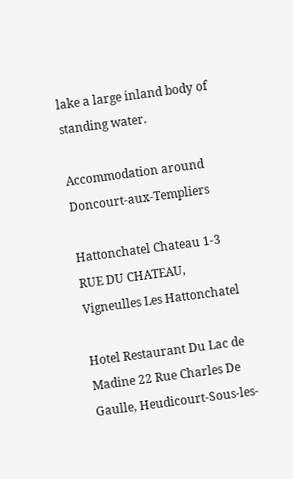lake a large inland body of standing water.

Accommodation around Doncourt-aux-Templiers

Hattonchatel Chateau 1-3 RUE DU CHATEAU, Vigneulles Les Hattonchatel

Hotel Restaurant Du Lac de Madine 22 Rue Charles De Gaulle, Heudicourt-Sous-les-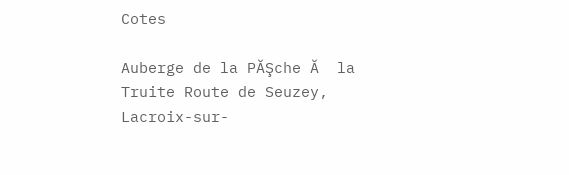Cotes

Auberge de la PĂŞche Ă  la Truite Route de Seuzey, Lacroix-sur-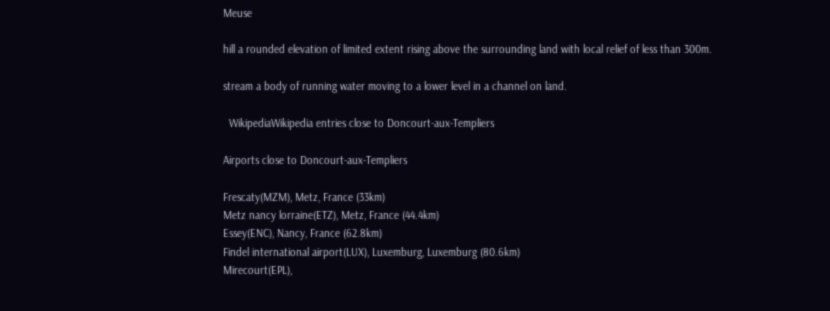Meuse

hill a rounded elevation of limited extent rising above the surrounding land with local relief of less than 300m.

stream a body of running water moving to a lower level in a channel on land.

  WikipediaWikipedia entries close to Doncourt-aux-Templiers

Airports close to Doncourt-aux-Templiers

Frescaty(MZM), Metz, France (33km)
Metz nancy lorraine(ETZ), Metz, France (44.4km)
Essey(ENC), Nancy, France (62.8km)
Findel international airport(LUX), Luxemburg, Luxemburg (80.6km)
Mirecourt(EPL),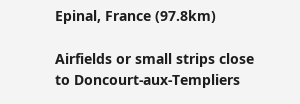Epinal, France (97.8km)

Airfields or small strips close to Doncourt-aux-Templiers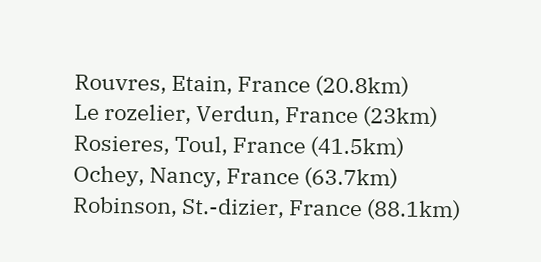Rouvres, Etain, France (20.8km)
Le rozelier, Verdun, France (23km)
Rosieres, Toul, France (41.5km)
Ochey, Nancy, France (63.7km)
Robinson, St.-dizier, France (88.1km)